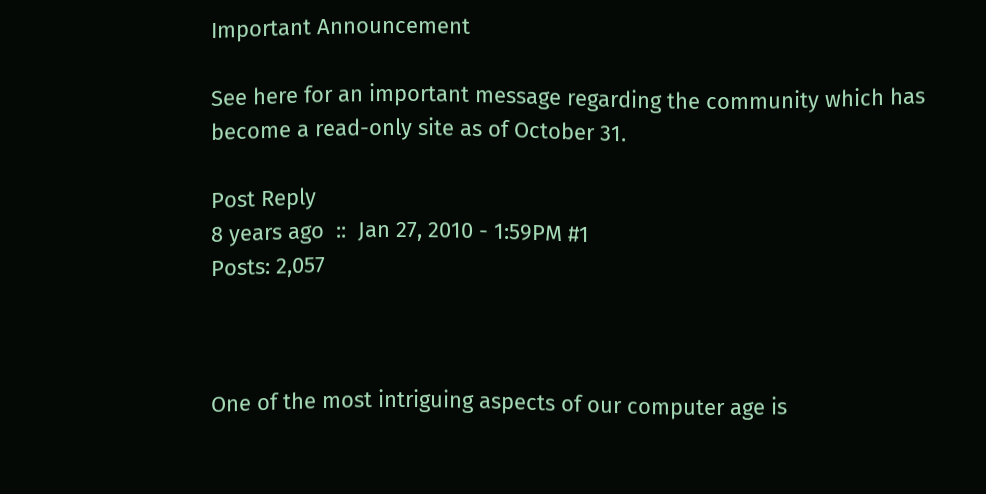Important Announcement

See here for an important message regarding the community which has become a read-only site as of October 31.

Post Reply
8 years ago  ::  Jan 27, 2010 - 1:59PM #1
Posts: 2,057



One of the most intriguing aspects of our computer age is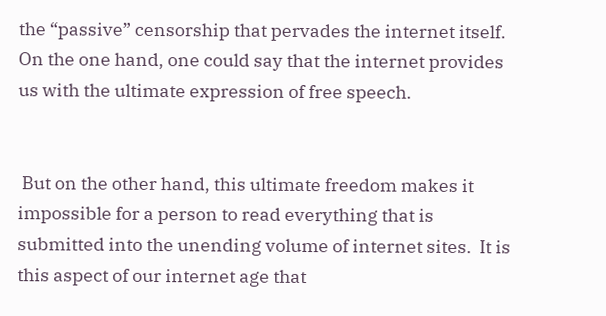the “passive” censorship that pervades the internet itself.  On the one hand, one could say that the internet provides us with the ultimate expression of free speech.


 But on the other hand, this ultimate freedom makes it impossible for a person to read everything that is submitted into the unending volume of internet sites.  It is this aspect of our internet age that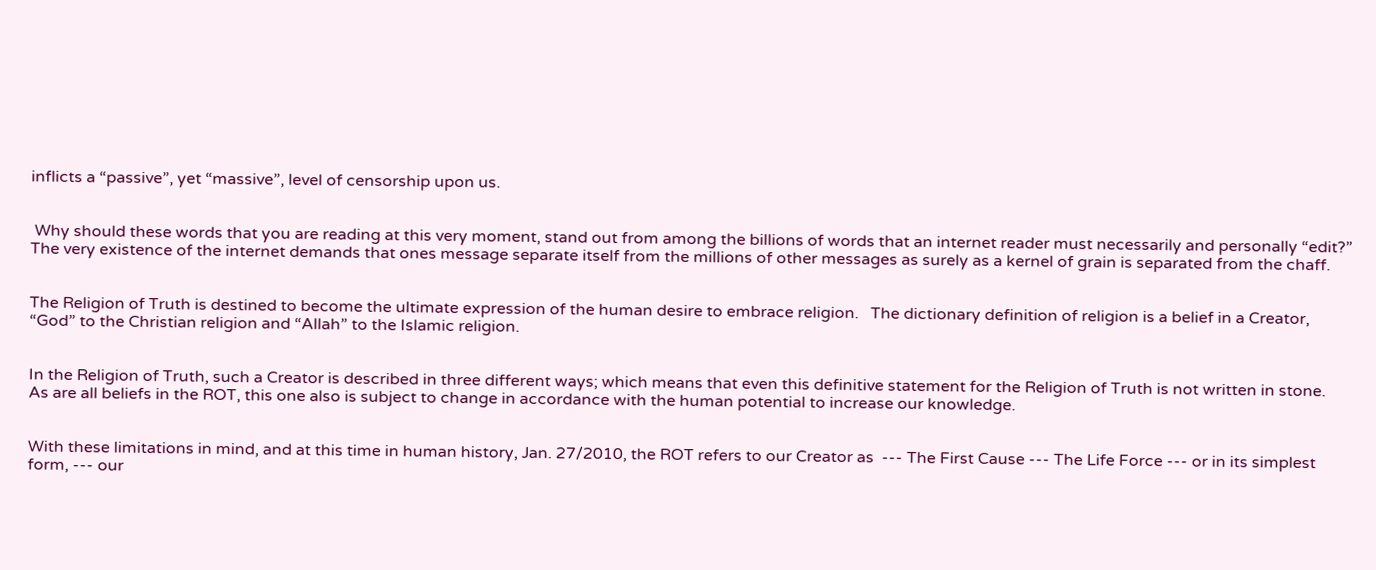inflicts a “passive”, yet “massive”, level of censorship upon us.


 Why should these words that you are reading at this very moment, stand out from among the billions of words that an internet reader must necessarily and personally “edit?”  The very existence of the internet demands that ones message separate itself from the millions of other messages as surely as a kernel of grain is separated from the chaff.


The Religion of Truth is destined to become the ultimate expression of the human desire to embrace religion.   The dictionary definition of religion is a belief in a Creator, “God” to the Christian religion and “Allah” to the Islamic religion.


In the Religion of Truth, such a Creator is described in three different ways; which means that even this definitive statement for the Religion of Truth is not written in stone.  As are all beliefs in the ROT, this one also is subject to change in accordance with the human potential to increase our knowledge.


With these limitations in mind, and at this time in human history, Jan. 27/2010, the ROT refers to our Creator as  --- The First Cause --- The Life Force --- or in its simplest form, --- our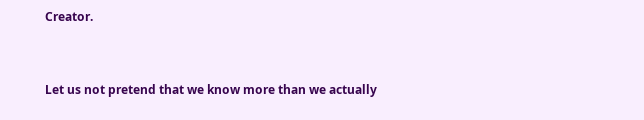Creator.


Let us not pretend that we know more than we actually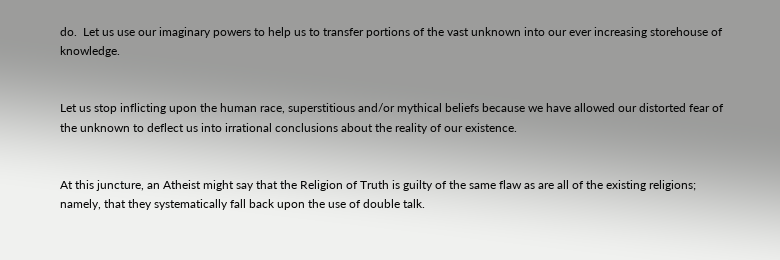do.  Let us use our imaginary powers to help us to transfer portions of the vast unknown into our ever increasing storehouse of knowledge.


Let us stop inflicting upon the human race, superstitious and/or mythical beliefs because we have allowed our distorted fear of the unknown to deflect us into irrational conclusions about the reality of our existence.


At this juncture, an Atheist might say that the Religion of Truth is guilty of the same flaw as are all of the existing religions; namely, that they systematically fall back upon the use of double talk.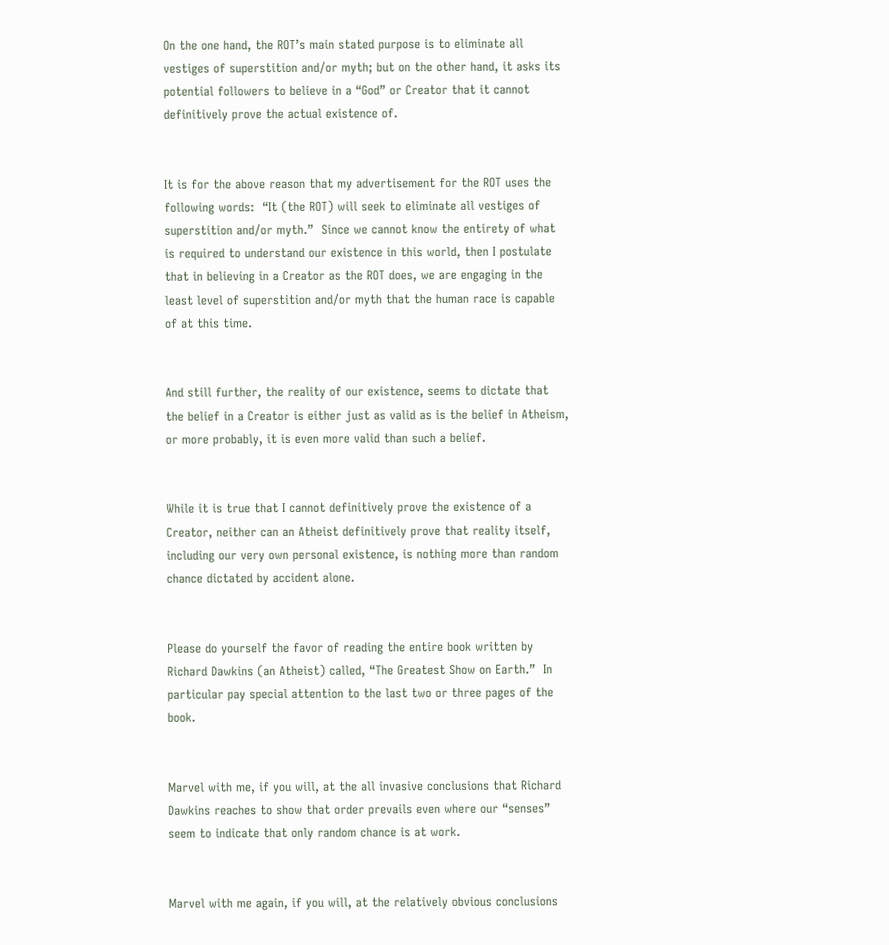On the one hand, the ROT’s main stated purpose is to eliminate all vestiges of superstition and/or myth; but on the other hand, it asks its potential followers to believe in a “God” or Creator that it cannot definitively prove the actual existence of.


It is for the above reason that my advertisement for the ROT uses the following words:  “It (the ROT) will seek to eliminate all vestiges of superstition and/or myth.”  Since we cannot know the entirety of what is required to understand our existence in this world, then I postulate that in believing in a Creator as the ROT does, we are engaging in the least level of superstition and/or myth that the human race is capable of at this time.


And still further, the reality of our existence, seems to dictate that the belief in a Creator is either just as valid as is the belief in Atheism, or more probably, it is even more valid than such a belief.


While it is true that I cannot definitively prove the existence of a Creator, neither can an Atheist definitively prove that reality itself, including our very own personal existence, is nothing more than random chance dictated by accident alone.


Please do yourself the favor of reading the entire book written by Richard Dawkins (an Atheist) called, “The Greatest Show on Earth.”  In particular pay special attention to the last two or three pages of the book.


Marvel with me, if you will, at the all invasive conclusions that Richard Dawkins reaches to show that order prevails even where our “senses” seem to indicate that only random chance is at work.


Marvel with me again, if you will, at the relatively obvious conclusions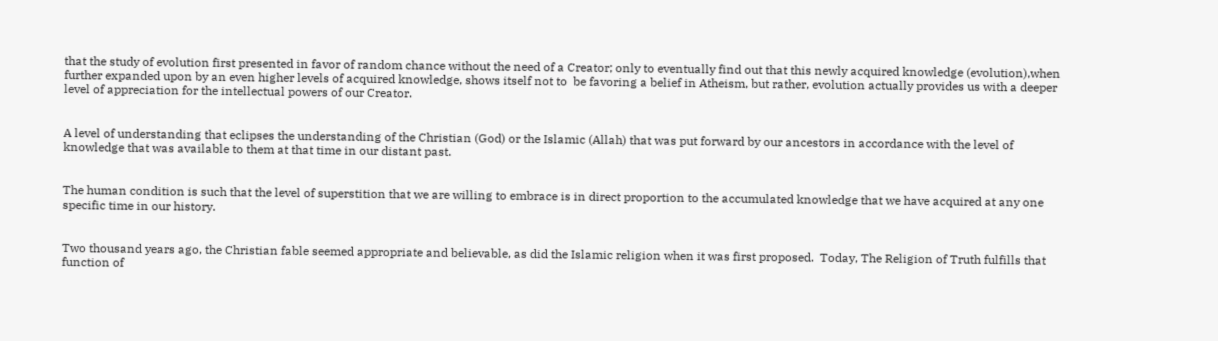that the study of evolution first presented in favor of random chance without the need of a Creator; only to eventually find out that this newly acquired knowledge (evolution),when further expanded upon by an even higher levels of acquired knowledge, shows itself not to  be favoring a belief in Atheism, but rather, evolution actually provides us with a deeper level of appreciation for the intellectual powers of our Creator.


A level of understanding that eclipses the understanding of the Christian (God) or the Islamic (Allah) that was put forward by our ancestors in accordance with the level of knowledge that was available to them at that time in our distant past.


The human condition is such that the level of superstition that we are willing to embrace is in direct proportion to the accumulated knowledge that we have acquired at any one specific time in our history.


Two thousand years ago, the Christian fable seemed appropriate and believable, as did the Islamic religion when it was first proposed.  Today, The Religion of Truth fulfills that function of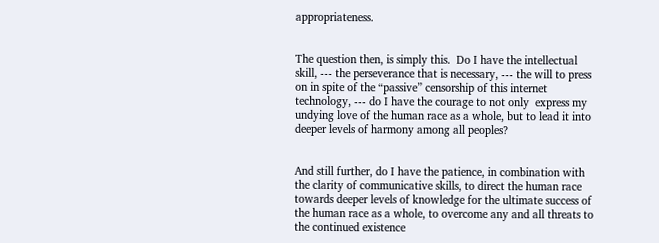appropriateness.


The question then, is simply this.  Do I have the intellectual skill, --- the perseverance that is necessary, --- the will to press on in spite of the “passive” censorship of this internet technology, --- do I have the courage to not only  express my undying love of the human race as a whole, but to lead it into deeper levels of harmony among all peoples?


And still further, do I have the patience, in combination with the clarity of communicative skills, to direct the human race towards deeper levels of knowledge for the ultimate success of the human race as a whole, to overcome any and all threats to the continued existence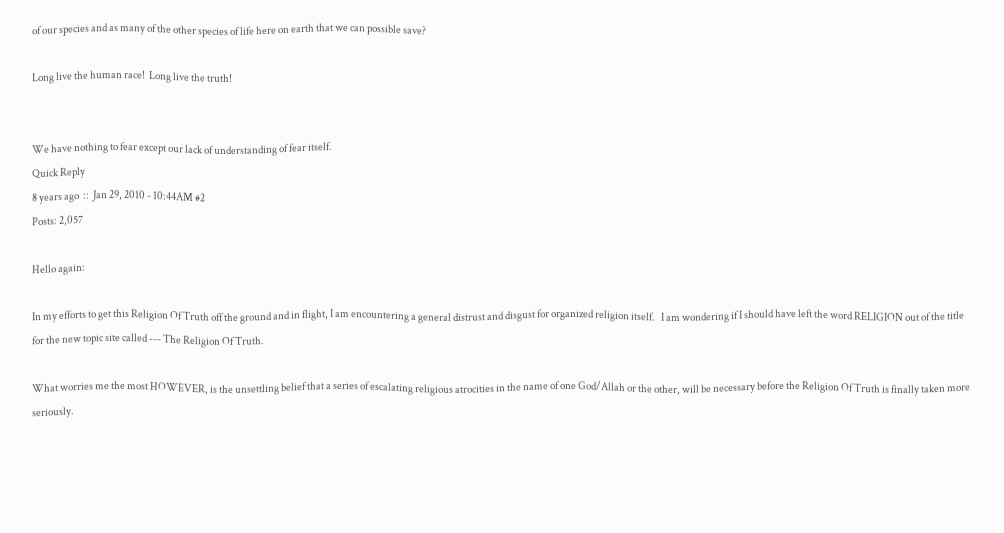of our species and as many of the other species of life here on earth that we can possible save?

Long live the human race!  Long live the truth!


We have nothing to fear except our lack of understanding of fear itself.
Quick Reply
8 years ago  ::  Jan 29, 2010 - 10:44AM #2
Posts: 2,057

Hello again:

In my efforts to get this Religion Of Truth off the ground and in flight, I am encountering a general distrust and disgust for organized religion itself.   I am wondering if I should have left the word RELIGION out of the title for the new topic site called --- The Religion Of Truth.

What worries me the most HOWEVER, is the unsettling belief that a series of escalating religious atrocities in the name of one God/Allah or the other, will be necessary before the Religion Of Truth is finally taken more seriously.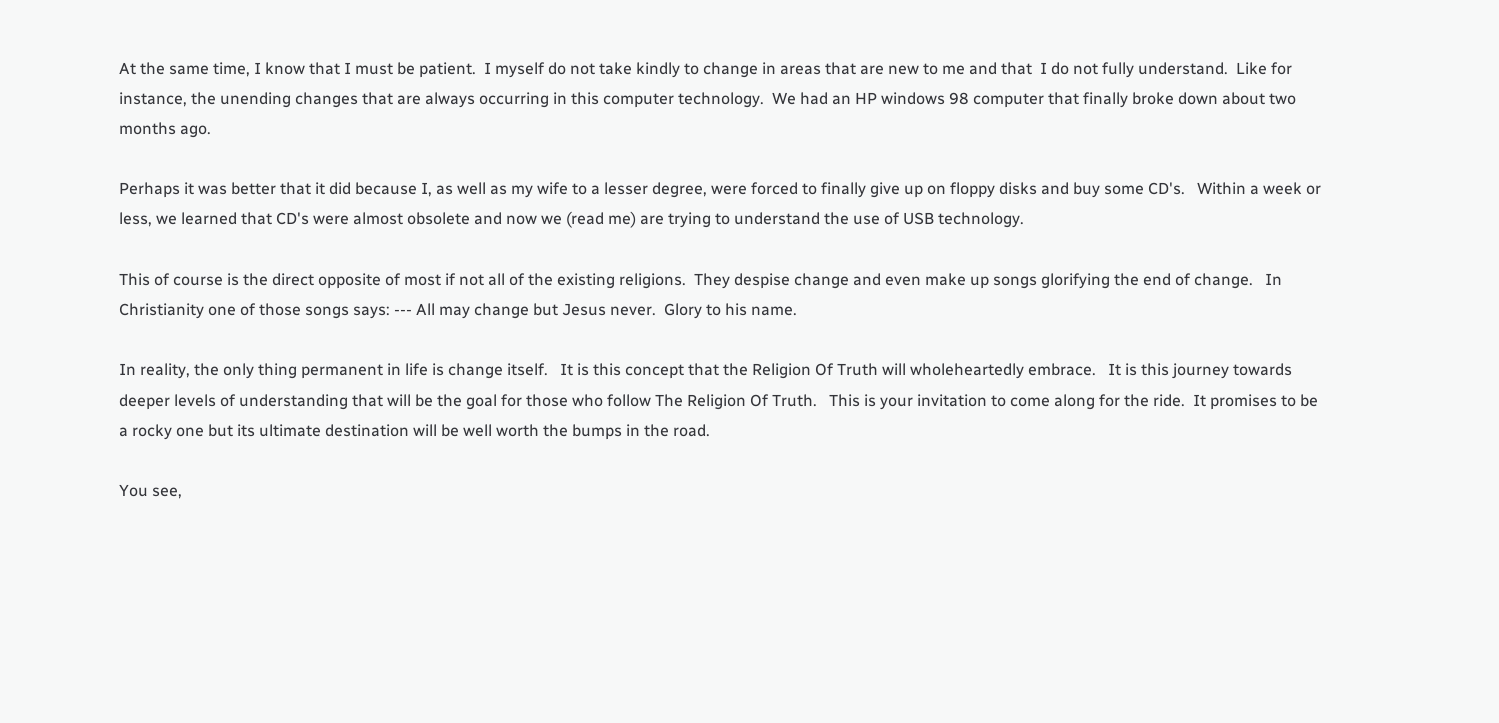At the same time, I know that I must be patient.  I myself do not take kindly to change in areas that are new to me and that  I do not fully understand.  Like for instance, the unending changes that are always occurring in this computer technology.  We had an HP windows 98 computer that finally broke down about two months ago.

Perhaps it was better that it did because I, as well as my wife to a lesser degree, were forced to finally give up on floppy disks and buy some CD's.   Within a week or less, we learned that CD's were almost obsolete and now we (read me) are trying to understand the use of USB technology.

This of course is the direct opposite of most if not all of the existing religions.  They despise change and even make up songs glorifying the end of change.   In Christianity one of those songs says: --- All may change but Jesus never.  Glory to his name.

In reality, the only thing permanent in life is change itself.   It is this concept that the Religion Of Truth will wholeheartedly embrace.   It is this journey towards deeper levels of understanding that will be the goal for those who follow The Religion Of Truth.   This is your invitation to come along for the ride.  It promises to be a rocky one but its ultimate destination will be well worth the bumps in the road.

You see,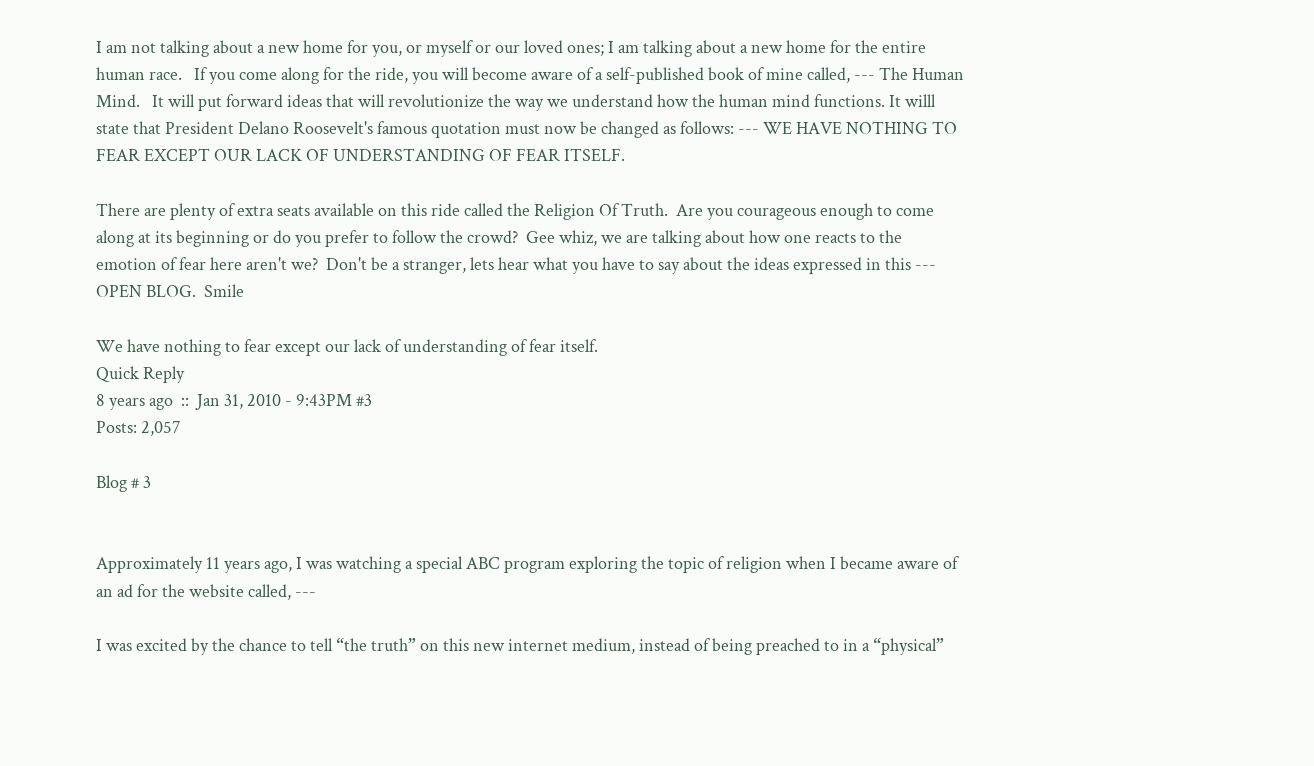I am not talking about a new home for you, or myself or our loved ones; I am talking about a new home for the entire human race.   If you come along for the ride, you will become aware of a self-published book of mine called, --- The Human Mind.   It will put forward ideas that will revolutionize the way we understand how the human mind functions. It willl state that President Delano Roosevelt's famous quotation must now be changed as follows: --- WE HAVE NOTHING TO FEAR EXCEPT OUR LACK OF UNDERSTANDING OF FEAR ITSELF.

There are plenty of extra seats available on this ride called the Religion Of Truth.  Are you courageous enough to come along at its beginning or do you prefer to follow the crowd?  Gee whiz, we are talking about how one reacts to the emotion of fear here aren't we?  Don't be a stranger, lets hear what you have to say about the ideas expressed in this --- OPEN BLOG.  Smile

We have nothing to fear except our lack of understanding of fear itself.
Quick Reply
8 years ago  ::  Jan 31, 2010 - 9:43PM #3
Posts: 2,057

Blog # 3


Approximately 11 years ago, I was watching a special ABC program exploring the topic of religion when I became aware of an ad for the website called, ---

I was excited by the chance to tell “the truth” on this new internet medium, instead of being preached to in a “physical”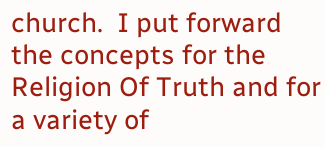church.  I put forward the concepts for the Religion Of Truth and for a variety of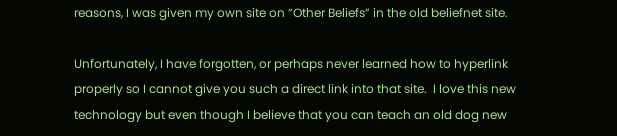reasons, I was given my own site on “Other Beliefs” in the old beliefnet site.

Unfortunately, I have forgotten, or perhaps never learned how to hyperlink properly so I cannot give you such a direct link into that site.  I love this new technology but even though I believe that you can teach an old dog new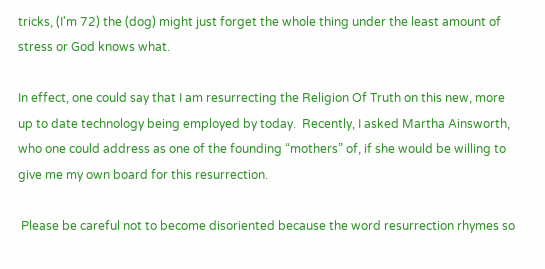tricks, (I'm 72) the (dog) might just forget the whole thing under the least amount of stress or God knows what.

In effect, one could say that I am resurrecting the Religion Of Truth on this new, more up to date technology being employed by today.  Recently, I asked Martha Ainsworth, who one could address as one of the founding “mothers” of, if she would be willing to give me my own board for this resurrection.

 Please be careful not to become disoriented because the word resurrection rhymes so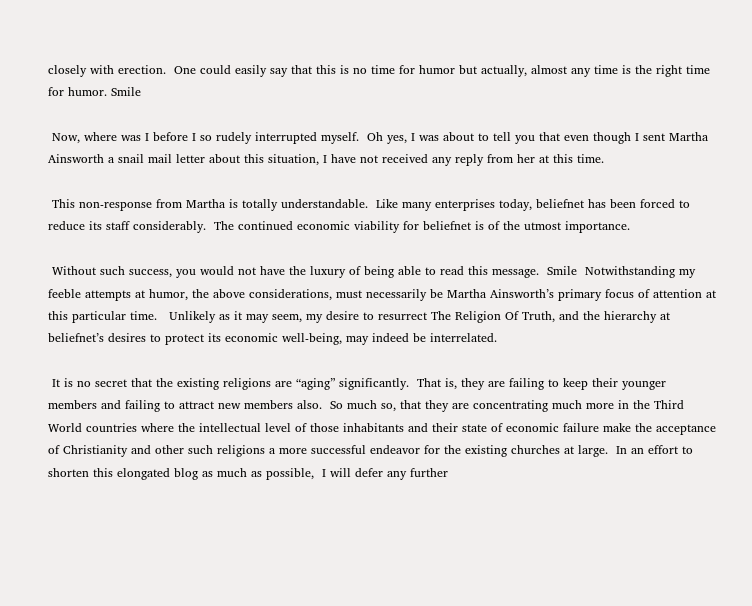closely with erection.  One could easily say that this is no time for humor but actually, almost any time is the right time for humor. Smile

 Now, where was I before I so rudely interrupted myself.  Oh yes, I was about to tell you that even though I sent Martha Ainsworth a snail mail letter about this situation, I have not received any reply from her at this time.

 This non-response from Martha is totally understandable.  Like many enterprises today, beliefnet has been forced to reduce its staff considerably.  The continued economic viability for beliefnet is of the utmost importance.

 Without such success, you would not have the luxury of being able to read this message.  Smile  Notwithstanding my feeble attempts at humor, the above considerations, must necessarily be Martha Ainsworth’s primary focus of attention at this particular time.   Unlikely as it may seem, my desire to resurrect The Religion Of Truth, and the hierarchy at beliefnet’s desires to protect its economic well-being, may indeed be interrelated.

 It is no secret that the existing religions are “aging” significantly.  That is, they are failing to keep their younger members and failing to attract new members also.  So much so, that they are concentrating much more in the Third World countries where the intellectual level of those inhabitants and their state of economic failure make the acceptance of Christianity and other such religions a more successful endeavor for the existing churches at large.  In an effort to shorten this elongated blog as much as possible,  I will defer any further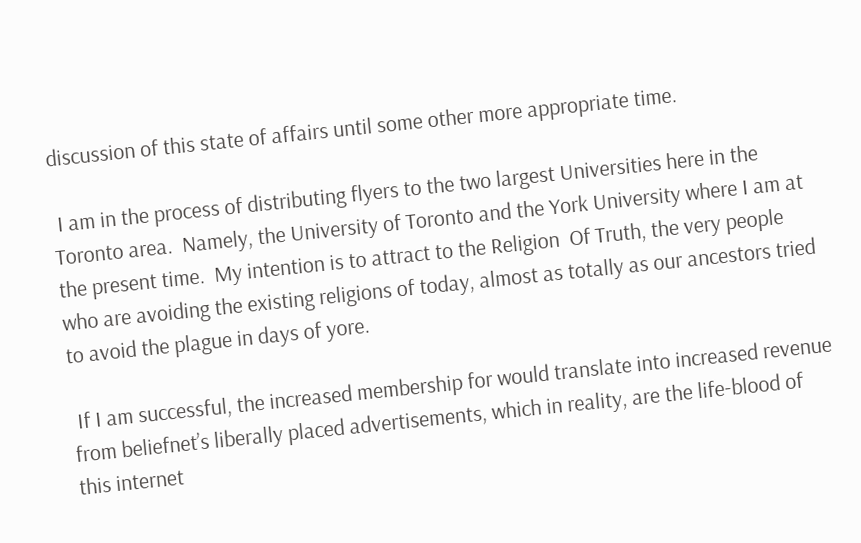discussion of this state of affairs until some other more appropriate time.

 I am in the process of distributing flyers to the two largest Universities here in the Toronto area.  Namely, the University of Toronto and the York University where I am at the present time.  My intention is to attract to the Religion  Of Truth, the very people who are avoiding the existing religions of today, almost as totally as our ancestors tried to avoid the plague in days of yore.

 If I am successful, the increased membership for would translate into increased revenue from beliefnet’s liberally placed advertisements, which in reality, are the life-blood of this internet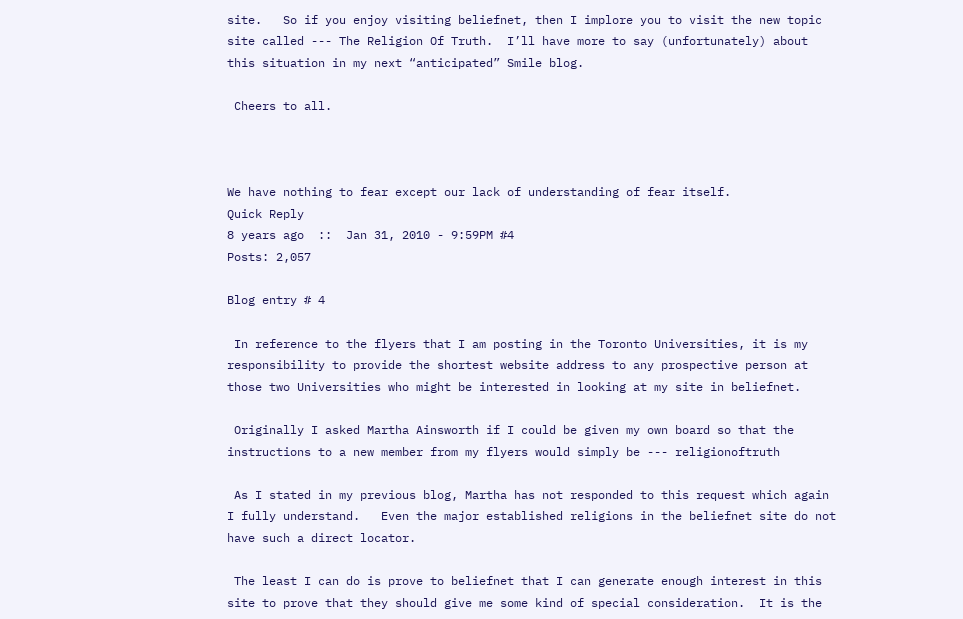site.   So if you enjoy visiting beliefnet, then I implore you to visit the new topic site called --- The Religion Of Truth.  I’ll have more to say (unfortunately) about this situation in my next “anticipated” Smile blog.

 Cheers to all.



We have nothing to fear except our lack of understanding of fear itself.
Quick Reply
8 years ago  ::  Jan 31, 2010 - 9:59PM #4
Posts: 2,057

Blog entry # 4

 In reference to the flyers that I am posting in the Toronto Universities, it is my responsibility to provide the shortest website address to any prospective person at those two Universities who might be interested in looking at my site in beliefnet.

 Originally I asked Martha Ainsworth if I could be given my own board so that the instructions to a new member from my flyers would simply be --- religionoftruth

 As I stated in my previous blog, Martha has not responded to this request which again I fully understand.   Even the major established religions in the beliefnet site do not have such a direct locator.

 The least I can do is prove to beliefnet that I can generate enough interest in this site to prove that they should give me some kind of special consideration.  It is the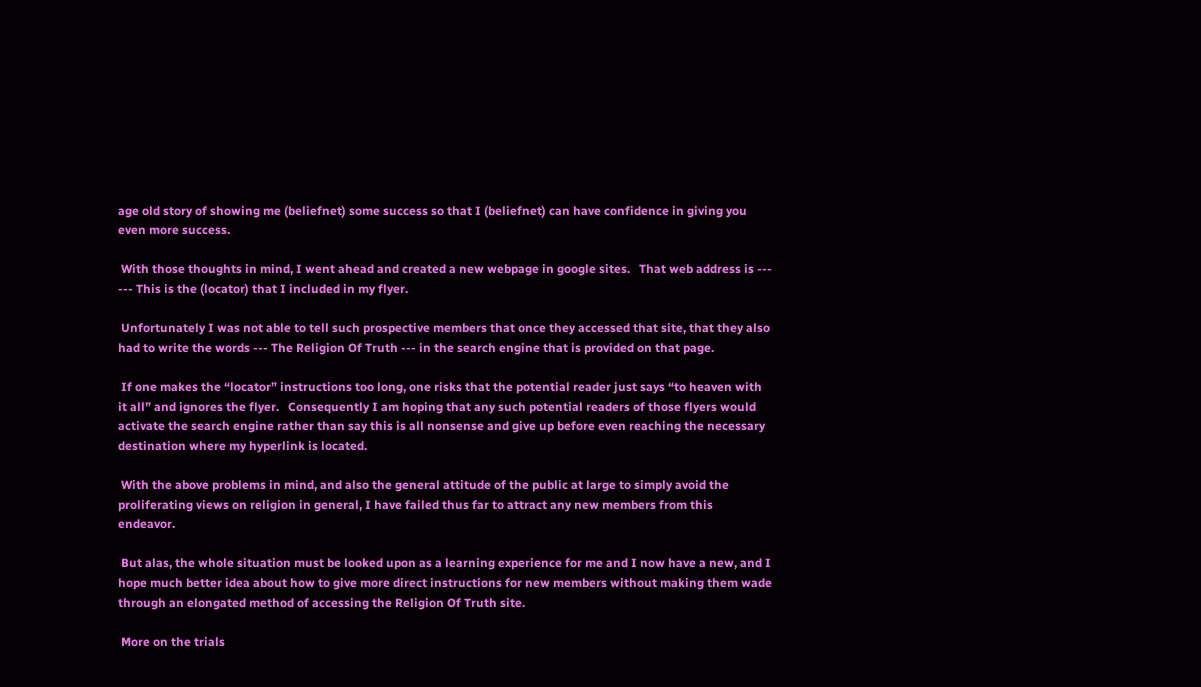age old story of showing me (beliefnet) some success so that I (beliefnet) can have confidence in giving you even more success.

 With those thoughts in mind, I went ahead and created a new webpage in google sites.   That web address is --- --- This is the (locator) that I included in my flyer.

 Unfortunately I was not able to tell such prospective members that once they accessed that site, that they also had to write the words --- The Religion Of Truth --- in the search engine that is provided on that page.

 If one makes the “locator” instructions too long, one risks that the potential reader just says “to heaven with it all” and ignores the flyer.   Consequently I am hoping that any such potential readers of those flyers would activate the search engine rather than say this is all nonsense and give up before even reaching the necessary destination where my hyperlink is located.

 With the above problems in mind, and also the general attitude of the public at large to simply avoid the proliferating views on religion in general, I have failed thus far to attract any new members from this endeavor.

 But alas, the whole situation must be looked upon as a learning experience for me and I now have a new, and I hope much better idea about how to give more direct instructions for new members without making them wade through an elongated method of accessing the Religion Of Truth site.

 More on the trials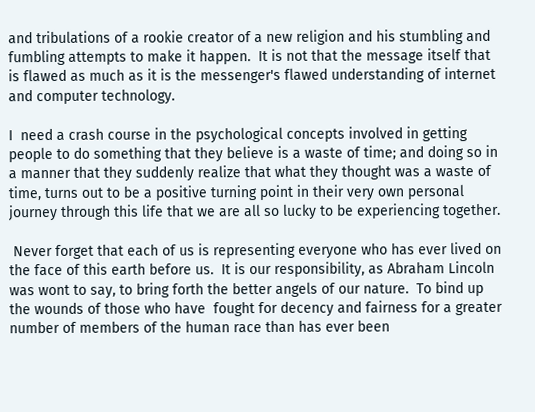and tribulations of a rookie creator of a new religion and his stumbling and fumbling attempts to make it happen.  It is not that the message itself that is flawed as much as it is the messenger's flawed understanding of internet and computer technology.

I  need a crash course in the psychological concepts involved in getting people to do something that they believe is a waste of time; and doing so in a manner that they suddenly realize that what they thought was a waste of time, turns out to be a positive turning point in their very own personal journey through this life that we are all so lucky to be experiencing together.

 Never forget that each of us is representing everyone who has ever lived on the face of this earth before us.  It is our responsibility, as Abraham Lincoln was wont to say, to bring forth the better angels of our nature.  To bind up the wounds of those who have  fought for decency and fairness for a greater number of members of the human race than has ever been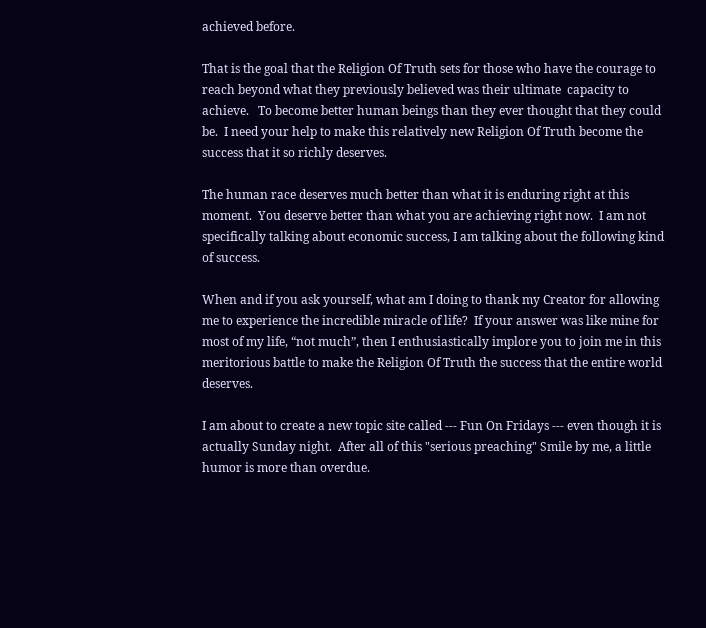achieved before.

That is the goal that the Religion Of Truth sets for those who have the courage to reach beyond what they previously believed was their ultimate  capacity to achieve.   To become better human beings than they ever thought that they could be.  I need your help to make this relatively new Religion Of Truth become the success that it so richly deserves.

The human race deserves much better than what it is enduring right at this moment.  You deserve better than what you are achieving right now.  I am not specifically talking about economic success, I am talking about the following kind of success.

When and if you ask yourself, what am I doing to thank my Creator for allowing me to experience the incredible miracle of life?  If your answer was like mine for most of my life, “not much”, then I enthusiastically implore you to join me in this meritorious battle to make the Religion Of Truth the success that the entire world deserves.

I am about to create a new topic site called --- Fun On Fridays --- even though it is actually Sunday night.  After all of this "serious preaching" Smile by me, a little humor is more than overdue.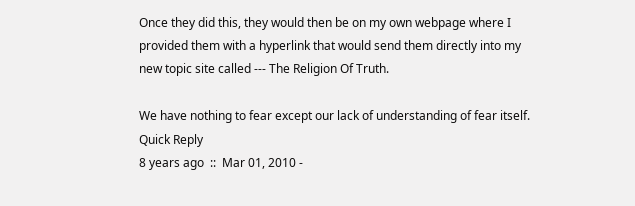Once they did this, they would then be on my own webpage where I provided them with a hyperlink that would send them directly into my new topic site called --- The Religion Of Truth.

We have nothing to fear except our lack of understanding of fear itself.
Quick Reply
8 years ago  ::  Mar 01, 2010 -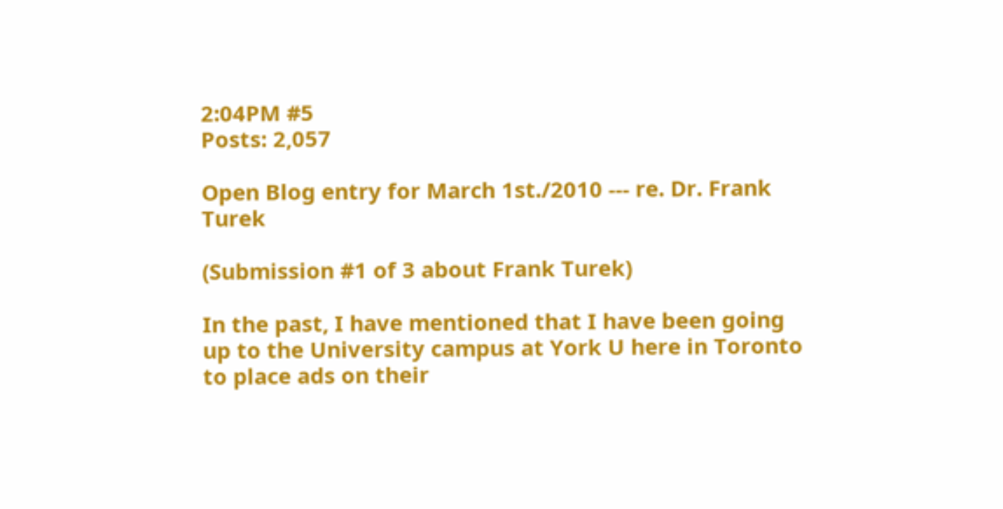2:04PM #5
Posts: 2,057

Open Blog entry for March 1st./2010 --- re. Dr. Frank Turek

(Submission #1 of 3 about Frank Turek)

In the past, I have mentioned that I have been going up to the University campus at York U here in Toronto to place ads on their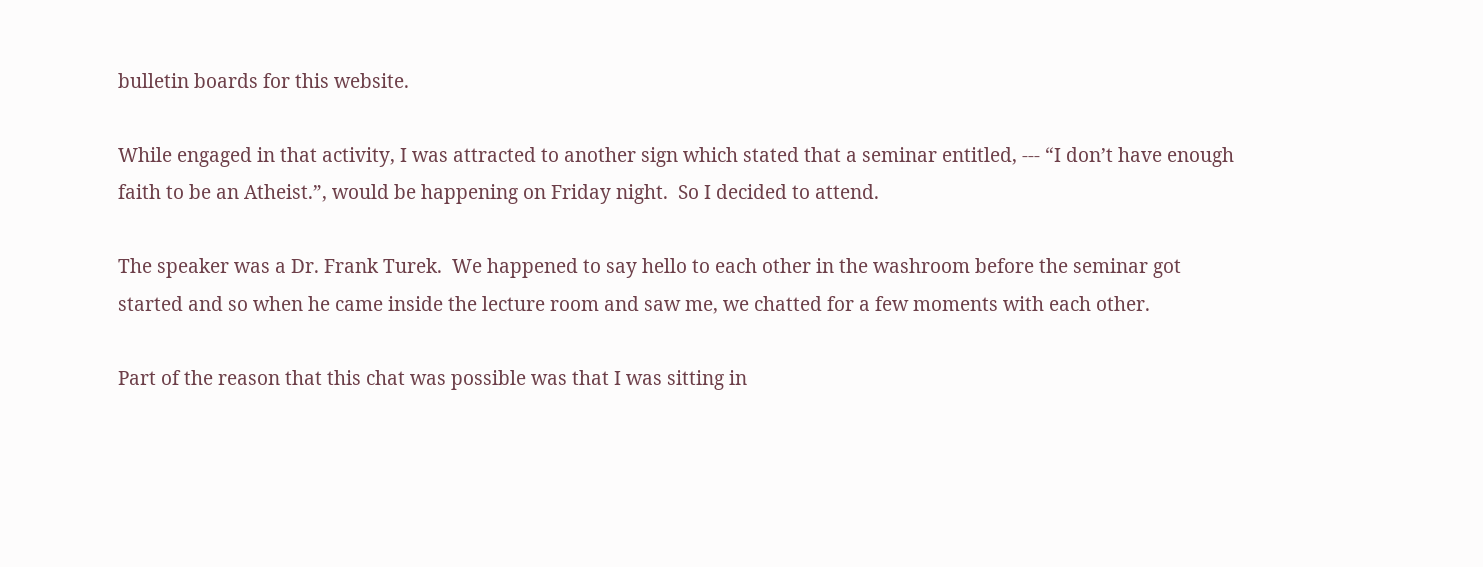bulletin boards for this website.

While engaged in that activity, I was attracted to another sign which stated that a seminar entitled, --- “I don’t have enough faith to be an Atheist.”, would be happening on Friday night.  So I decided to attend.

The speaker was a Dr. Frank Turek.  We happened to say hello to each other in the washroom before the seminar got started and so when he came inside the lecture room and saw me, we chatted for a few moments with each other.

Part of the reason that this chat was possible was that I was sitting in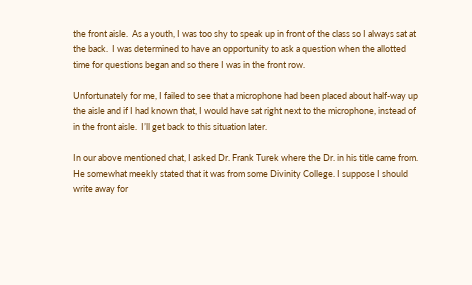the front aisle.  As a youth, I was too shy to speak up in front of the class so I always sat at the back.  I was determined to have an opportunity to ask a question when the allotted time for questions began and so there I was in the front row.

Unfortunately for me, I failed to see that a microphone had been placed about half-way up the aisle and if I had known that, I would have sat right next to the microphone, instead of in the front aisle.  I’ll get back to this situation later.

In our above mentioned chat, I asked Dr. Frank Turek where the Dr. in his title came from.  He somewhat meekly stated that it was from some Divinity College. I suppose I should write away for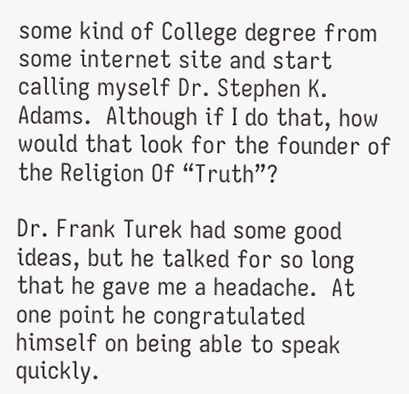some kind of College degree from some internet site and start calling myself Dr. Stephen K. Adams.  Although if I do that, how would that look for the founder of the Religion Of “Truth”?

Dr. Frank Turek had some good ideas, but he talked for so long that he gave me a headache.  At one point he congratulated himself on being able to speak quickly.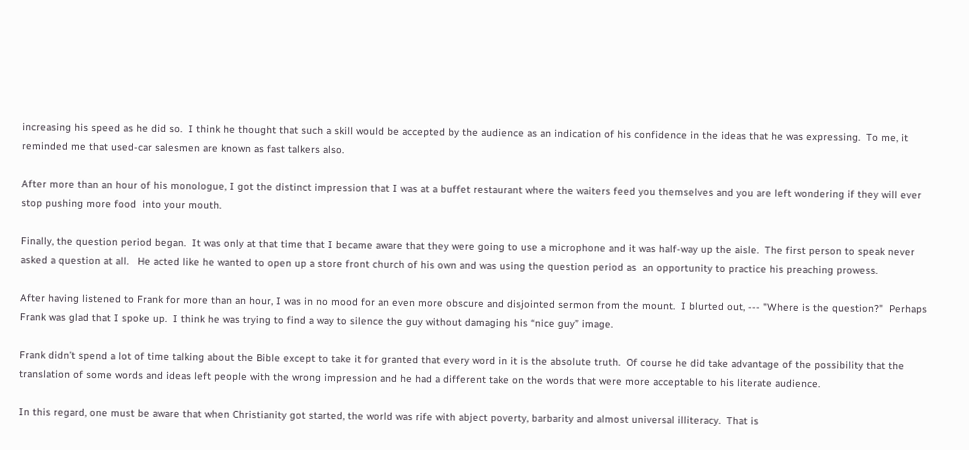increasing his speed as he did so.  I think he thought that such a skill would be accepted by the audience as an indication of his confidence in the ideas that he was expressing.  To me, it reminded me that used-car salesmen are known as fast talkers also.

After more than an hour of his monologue, I got the distinct impression that I was at a buffet restaurant where the waiters feed you themselves and you are left wondering if they will ever stop pushing more food  into your mouth.

Finally, the question period began.  It was only at that time that I became aware that they were going to use a microphone and it was half-way up the aisle.  The first person to speak never asked a question at all.   He acted like he wanted to open up a store front church of his own and was using the question period as  an opportunity to practice his preaching prowess.

After having listened to Frank for more than an hour, I was in no mood for an even more obscure and disjointed sermon from the mount.  I blurted out, --- "Where is the question?"  Perhaps Frank was glad that I spoke up.  I think he was trying to find a way to silence the guy without damaging his “nice guy” image.

Frank didn’t spend a lot of time talking about the Bible except to take it for granted that every word in it is the absolute truth.  Of course he did take advantage of the possibility that the translation of some words and ideas left people with the wrong impression and he had a different take on the words that were more acceptable to his literate audience.

In this regard, one must be aware that when Christianity got started, the world was rife with abject poverty, barbarity and almost universal illiteracy.  That is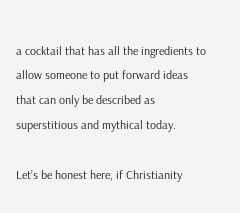a cocktail that has all the ingredients to allow someone to put forward ideas that can only be described as superstitious and mythical today.

Let’s be honest here, if Christianity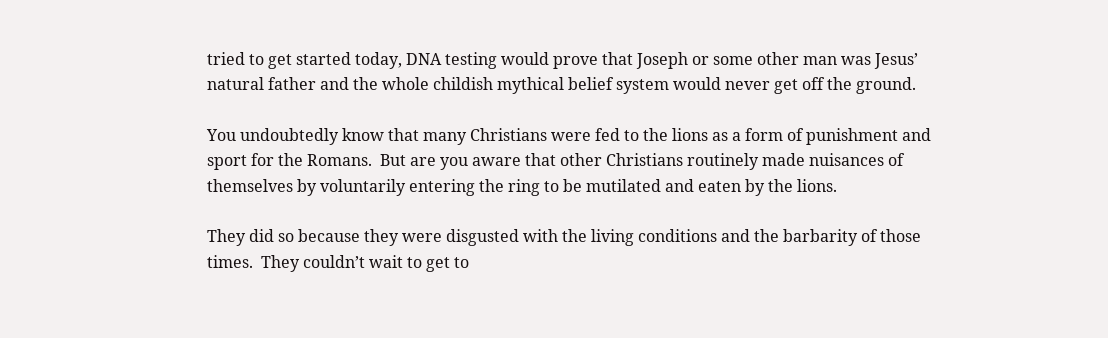tried to get started today, DNA testing would prove that Joseph or some other man was Jesus’ natural father and the whole childish mythical belief system would never get off the ground.

You undoubtedly know that many Christians were fed to the lions as a form of punishment and sport for the Romans.  But are you aware that other Christians routinely made nuisances of themselves by voluntarily entering the ring to be mutilated and eaten by the lions.

They did so because they were disgusted with the living conditions and the barbarity of those times.  They couldn’t wait to get to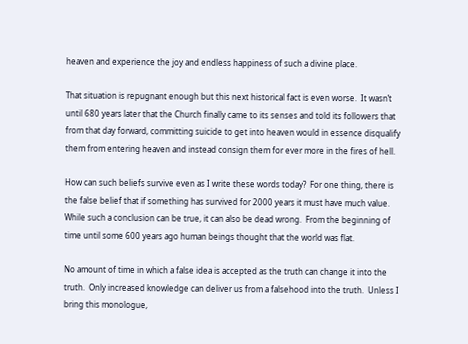heaven and experience the joy and endless happiness of such a divine place.

That situation is repugnant enough but this next historical fact is even worse.  It wasn’t until 680 years later that the Church finally came to its senses and told its followers that from that day forward, committing suicide to get into heaven would in essence disqualify them from entering heaven and instead consign them for ever more in the fires of hell.

How can such beliefs survive even as I write these words today?  For one thing, there is the false belief that if something has survived for 2000 years it must have much value.  While such a conclusion can be true, it can also be dead wrong.  From the beginning of time until some 600 years ago human beings thought that the world was flat.

No amount of time in which a false idea is accepted as the truth can change it into the truth.  Only increased knowledge can deliver us from a falsehood into the truth.  Unless I bring this monologue,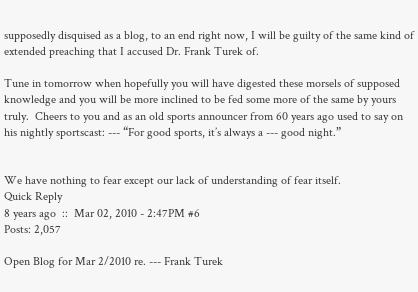supposedly disquised as a blog, to an end right now, I will be guilty of the same kind of extended preaching that I accused Dr. Frank Turek of.

Tune in tomorrow when hopefully you will have digested these morsels of supposed knowledge and you will be more inclined to be fed some more of the same by yours truly.  Cheers to you and as an old sports announcer from 60 years ago used to say on his nightly sportscast: --- “For good sports, it’s always a --- good night.”


We have nothing to fear except our lack of understanding of fear itself.
Quick Reply
8 years ago  ::  Mar 02, 2010 - 2:47PM #6
Posts: 2,057

Open Blog for Mar 2/2010 re. --- Frank Turek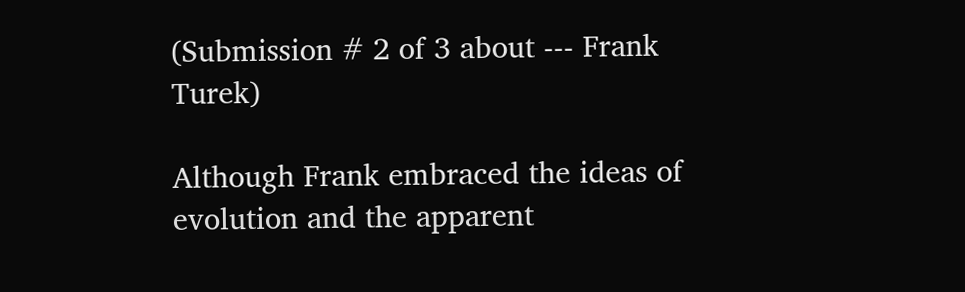(Submission # 2 of 3 about --- Frank Turek)

Although Frank embraced the ideas of evolution and the apparent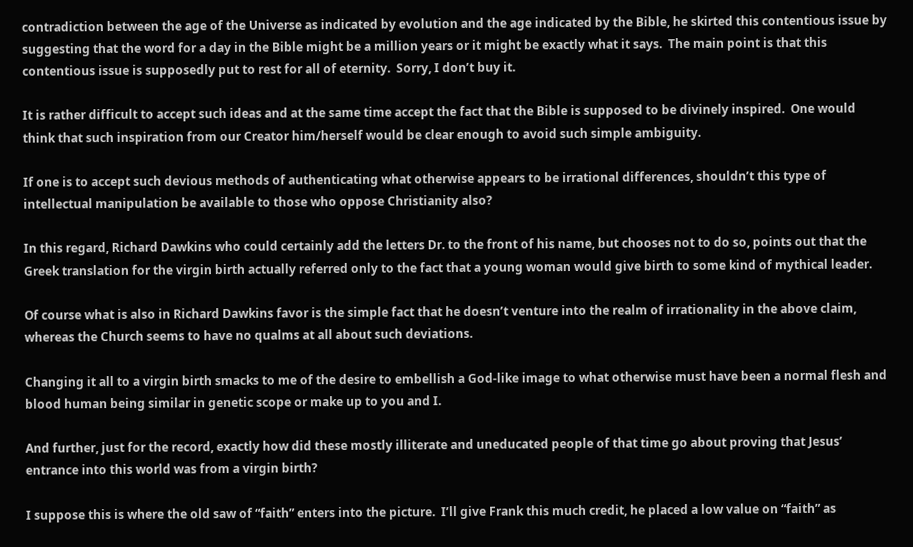contradiction between the age of the Universe as indicated by evolution and the age indicated by the Bible, he skirted this contentious issue by suggesting that the word for a day in the Bible might be a million years or it might be exactly what it says.  The main point is that this contentious issue is supposedly put to rest for all of eternity.  Sorry, I don’t buy it.

It is rather difficult to accept such ideas and at the same time accept the fact that the Bible is supposed to be divinely inspired.  One would think that such inspiration from our Creator him/herself would be clear enough to avoid such simple ambiguity.

If one is to accept such devious methods of authenticating what otherwise appears to be irrational differences, shouldn’t this type of intellectual manipulation be available to those who oppose Christianity also?

In this regard, Richard Dawkins who could certainly add the letters Dr. to the front of his name, but chooses not to do so, points out that the Greek translation for the virgin birth actually referred only to the fact that a young woman would give birth to some kind of mythical leader.

Of course what is also in Richard Dawkins favor is the simple fact that he doesn’t venture into the realm of irrationality in the above claim, whereas the Church seems to have no qualms at all about such deviations.

Changing it all to a virgin birth smacks to me of the desire to embellish a God-like image to what otherwise must have been a normal flesh and blood human being similar in genetic scope or make up to you and I.

And further, just for the record, exactly how did these mostly illiterate and uneducated people of that time go about proving that Jesus’ entrance into this world was from a virgin birth?

I suppose this is where the old saw of “faith” enters into the picture.  I’ll give Frank this much credit, he placed a low value on “faith” as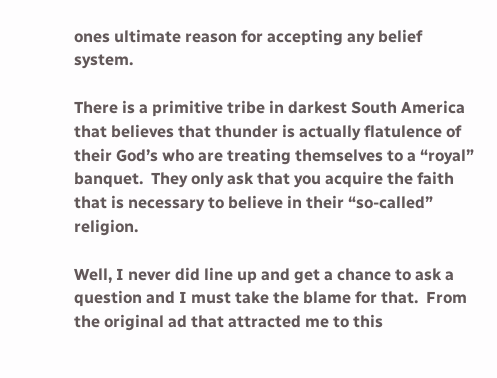ones ultimate reason for accepting any belief system.

There is a primitive tribe in darkest South America that believes that thunder is actually flatulence of their God’s who are treating themselves to a “royal” banquet.  They only ask that you acquire the faith that is necessary to believe in their “so-called” religion.

Well, I never did line up and get a chance to ask a question and I must take the blame for that.  From the original ad that attracted me to this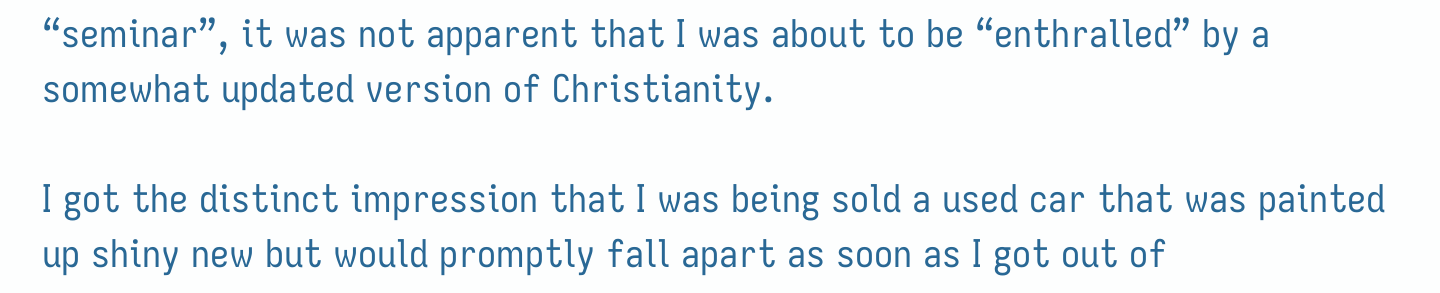“seminar”, it was not apparent that I was about to be “enthralled” by a somewhat updated version of Christianity.

I got the distinct impression that I was being sold a used car that was painted up shiny new but would promptly fall apart as soon as I got out of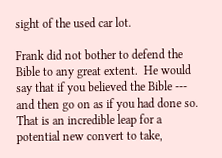sight of the used car lot.

Frank did not bother to defend the Bible to any great extent.  He would say that if you believed the Bible --- and then go on as if you had done so.  That is an incredible leap for a potential new convert to take,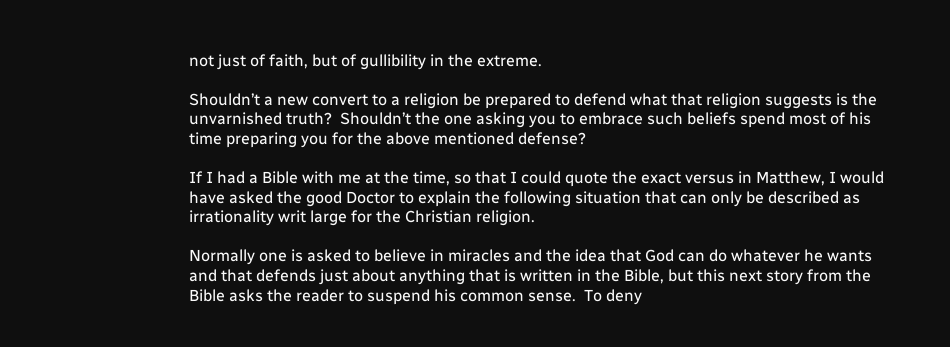not just of faith, but of gullibility in the extreme.

Shouldn’t a new convert to a religion be prepared to defend what that religion suggests is the unvarnished truth?  Shouldn’t the one asking you to embrace such beliefs spend most of his time preparing you for the above mentioned defense?

If I had a Bible with me at the time, so that I could quote the exact versus in Matthew, I would have asked the good Doctor to explain the following situation that can only be described as irrationality writ large for the Christian religion.

Normally one is asked to believe in miracles and the idea that God can do whatever he wants and that defends just about anything that is written in the Bible, but this next story from the Bible asks the reader to suspend his common sense.  To deny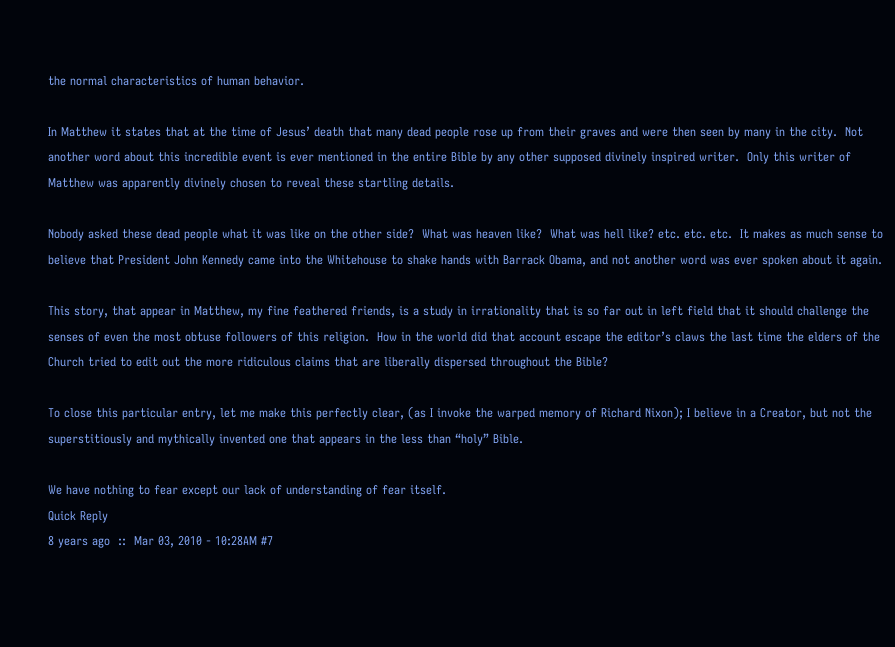the normal characteristics of human behavior.

In Matthew it states that at the time of Jesus’ death that many dead people rose up from their graves and were then seen by many in the city.  Not another word about this incredible event is ever mentioned in the entire Bible by any other supposed divinely inspired writer.  Only this writer of Matthew was apparently divinely chosen to reveal these startling details.

Nobody asked these dead people what it was like on the other side?  What was heaven like?  What was hell like? etc. etc. etc.  It makes as much sense to believe that President John Kennedy came into the Whitehouse to shake hands with Barrack Obama, and not another word was ever spoken about it again.

This story, that appear in Matthew, my fine feathered friends, is a study in irrationality that is so far out in left field that it should challenge the senses of even the most obtuse followers of this religion.  How in the world did that account escape the editor’s claws the last time the elders of the Church tried to edit out the more ridiculous claims that are liberally dispersed throughout the Bible?

To close this particular entry, let me make this perfectly clear, (as I invoke the warped memory of Richard Nixon); I believe in a Creator, but not the superstitiously and mythically invented one that appears in the less than “holy” Bible.

We have nothing to fear except our lack of understanding of fear itself.
Quick Reply
8 years ago  ::  Mar 03, 2010 - 10:28AM #7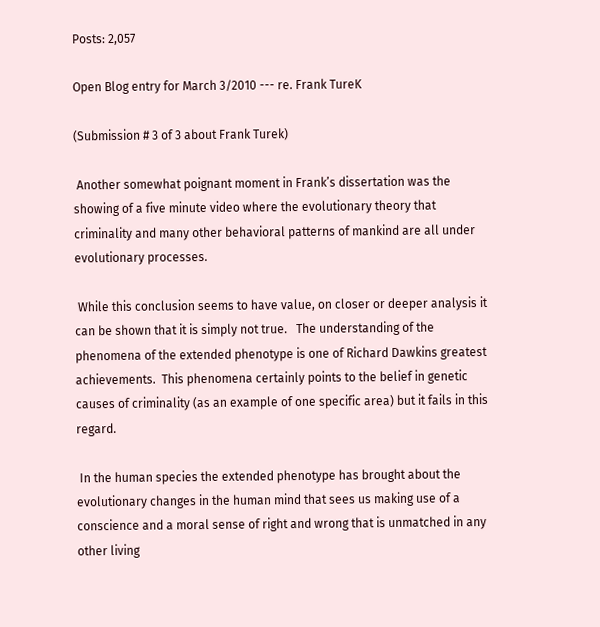Posts: 2,057

Open Blog entry for March 3/2010 --- re. Frank TureK

(Submission # 3 of 3 about Frank Turek)

 Another somewhat poignant moment in Frank’s dissertation was the showing of a five minute video where the evolutionary theory that criminality and many other behavioral patterns of mankind are all under evolutionary processes.

 While this conclusion seems to have value, on closer or deeper analysis it can be shown that it is simply not true.   The understanding of the phenomena of the extended phenotype is one of Richard Dawkins greatest achievements.  This phenomena certainly points to the belief in genetic causes of criminality (as an example of one specific area) but it fails in this regard.

 In the human species the extended phenotype has brought about the evolutionary changes in the human mind that sees us making use of a conscience and a moral sense of right and wrong that is unmatched in any other living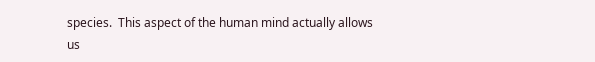species.  This aspect of the human mind actually allows us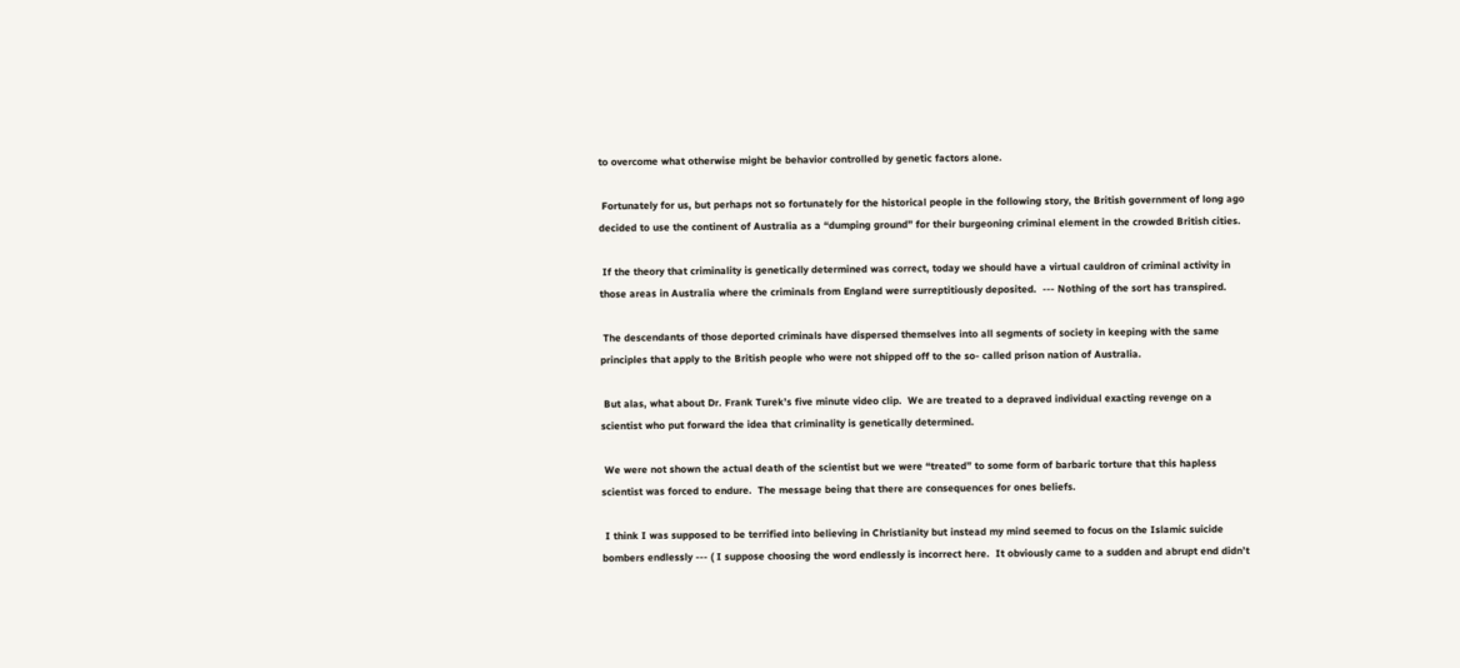to overcome what otherwise might be behavior controlled by genetic factors alone.

 Fortunately for us, but perhaps not so fortunately for the historical people in the following story, the British government of long ago decided to use the continent of Australia as a “dumping ground” for their burgeoning criminal element in the crowded British cities.

 If the theory that criminality is genetically determined was correct, today we should have a virtual cauldron of criminal activity in those areas in Australia where the criminals from England were surreptitiously deposited.  --- Nothing of the sort has transpired.

 The descendants of those deported criminals have dispersed themselves into all segments of society in keeping with the same principles that apply to the British people who were not shipped off to the so- called prison nation of Australia.

 But alas, what about Dr. Frank Turek’s five minute video clip.  We are treated to a depraved individual exacting revenge on a scientist who put forward the idea that criminality is genetically determined.

 We were not shown the actual death of the scientist but we were “treated” to some form of barbaric torture that this hapless scientist was forced to endure.  The message being that there are consequences for ones beliefs.

 I think I was supposed to be terrified into believing in Christianity but instead my mind seemed to focus on the Islamic suicide bombers endlessly --- ( I suppose choosing the word endlessly is incorrect here.  It obviously came to a sudden and abrupt end didn’t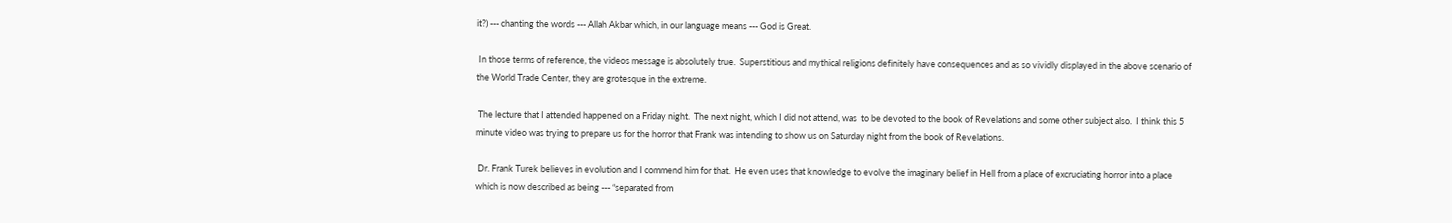it?) --- chanting the words --- Allah Akbar which, in our language means --- God is Great.

 In those terms of reference, the videos message is absolutely true.  Superstitious and mythical religions definitely have consequences and as so vividly displayed in the above scenario of the World Trade Center, they are grotesque in the extreme.

 The lecture that I attended happened on a Friday night.  The next night, which I did not attend, was  to be devoted to the book of Revelations and some other subject also.  I think this 5 minute video was trying to prepare us for the horror that Frank was intending to show us on Saturday night from the book of Revelations.

 Dr. Frank Turek believes in evolution and I commend him for that.  He even uses that knowledge to evolve the imaginary belief in Hell from a place of excruciating horror into a place which is now described as being --- “separated from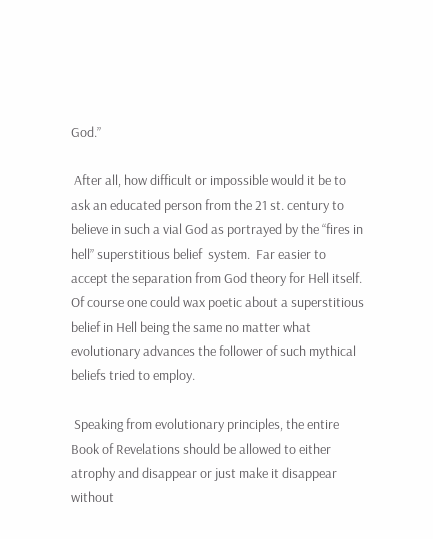God.”

 After all, how difficult or impossible would it be to ask an educated person from the 21 st. century to believe in such a vial God as portrayed by the “fires in hell” superstitious belief  system.  Far easier to accept the separation from God theory for Hell itself.   Of course one could wax poetic about a superstitious belief in Hell being the same no matter what evolutionary advances the follower of such mythical beliefs tried to employ.

 Speaking from evolutionary principles, the entire Book of Revelations should be allowed to either atrophy and disappear or just make it disappear without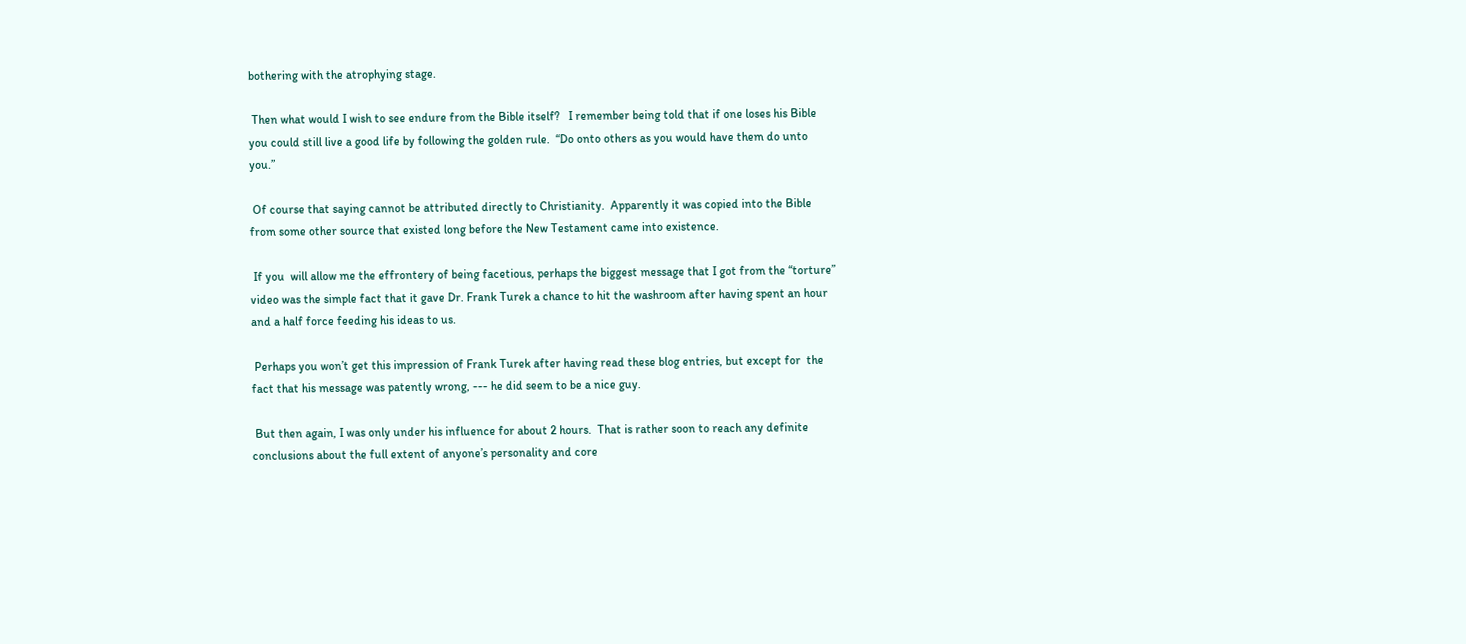bothering with the atrophying stage.

 Then what would I wish to see endure from the Bible itself?   I remember being told that if one loses his Bible you could still live a good life by following the golden rule.  “Do onto others as you would have them do unto you.”

 Of course that saying cannot be attributed directly to Christianity.  Apparently it was copied into the Bible from some other source that existed long before the New Testament came into existence.

 If you  will allow me the effrontery of being facetious, perhaps the biggest message that I got from the “torture” video was the simple fact that it gave Dr. Frank Turek a chance to hit the washroom after having spent an hour and a half force feeding his ideas to us.

 Perhaps you won’t get this impression of Frank Turek after having read these blog entries, but except for  the fact that his message was patently wrong, --- he did seem to be a nice guy.

 But then again, I was only under his influence for about 2 hours.  That is rather soon to reach any definite conclusions about the full extent of anyone’s personality and core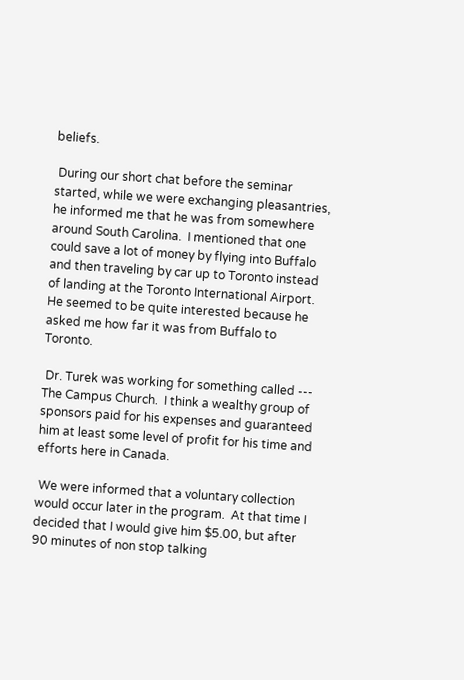beliefs.

 During our short chat before the seminar started, while we were exchanging pleasantries, he informed me that he was from somewhere around South Carolina.  I mentioned that one could save a lot of money by flying into Buffalo and then traveling by car up to Toronto instead of landing at the Toronto International Airport.  He seemed to be quite interested because he asked me how far it was from Buffalo to Toronto.

 Dr. Turek was working for something called --- The Campus Church.  I think a wealthy group of sponsors paid for his expenses and guaranteed him at least some level of profit for his time and efforts here in Canada.

 We were informed that a voluntary collection would occur later in the program.  At that time I decided that I would give him $5.00, but after 90 minutes of non stop talking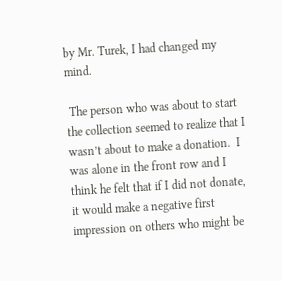by Mr. Turek, I had changed my mind.

 The person who was about to start the collection seemed to realize that I wasn’t about to make a donation.  I was alone in the front row and I think he felt that if I did not donate, it would make a negative first impression on others who might be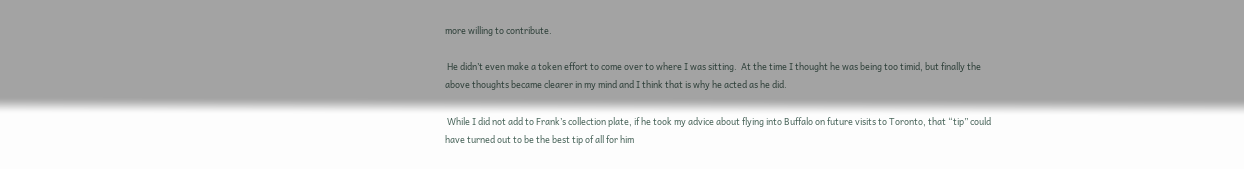more willing to contribute.

 He didn’t even make a token effort to come over to where I was sitting.  At the time I thought he was being too timid, but finally the above thoughts became clearer in my mind and I think that is why he acted as he did.

 While I did not add to Frank’s collection plate, if he took my advice about flying into Buffalo on future visits to Toronto, that “tip” could have turned out to be the best tip of all for him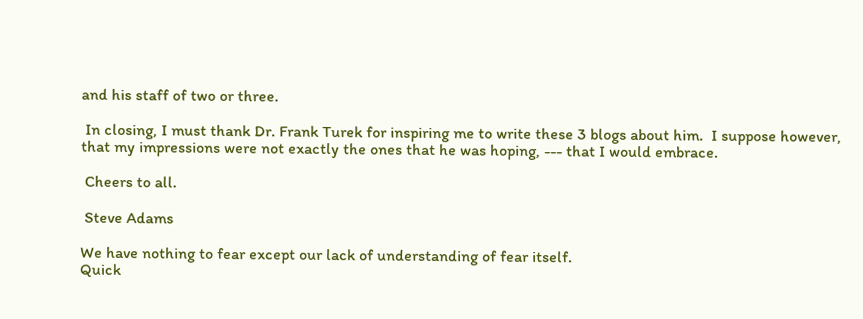and his staff of two or three.

 In closing, I must thank Dr. Frank Turek for inspiring me to write these 3 blogs about him.  I suppose however, that my impressions were not exactly the ones that he was hoping, --- that I would embrace.

 Cheers to all.

 Steve Adams

We have nothing to fear except our lack of understanding of fear itself.
Quick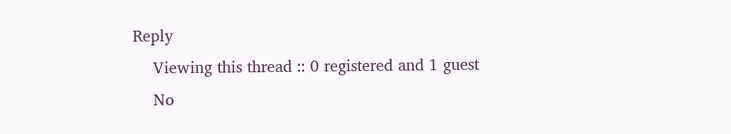Reply
    Viewing this thread :: 0 registered and 1 guest
    No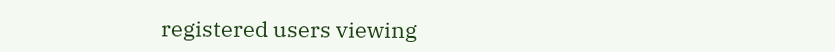registered users viewing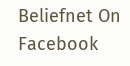Beliefnet On Facebook